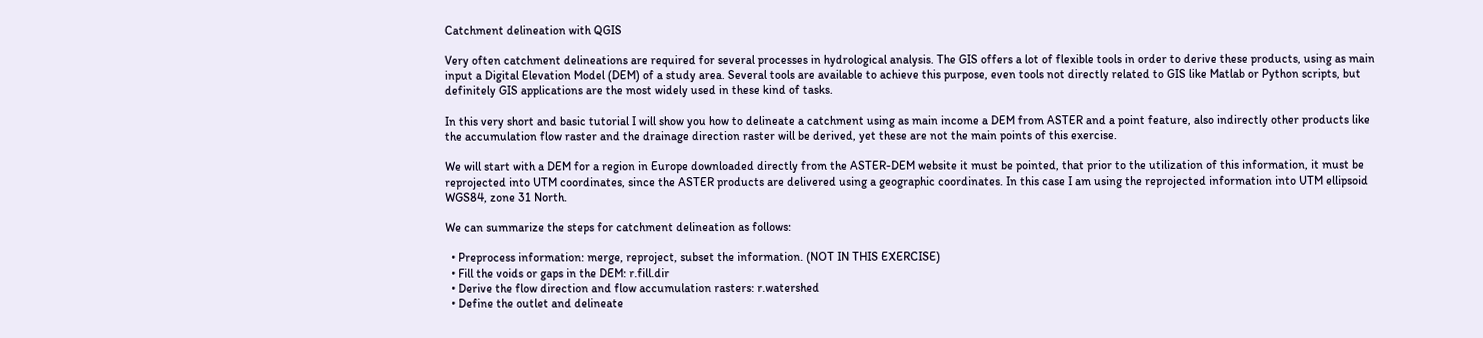Catchment delineation with QGIS

Very often catchment delineations are required for several processes in hydrological analysis. The GIS offers a lot of flexible tools in order to derive these products, using as main input a Digital Elevation Model (DEM) of a study area. Several tools are available to achieve this purpose, even tools not directly related to GIS like Matlab or Python scripts, but definitely GIS applications are the most widely used in these kind of tasks.

In this very short and basic tutorial I will show you how to delineate a catchment using as main income a DEM from ASTER and a point feature, also indirectly other products like the accumulation flow raster and the drainage direction raster will be derived, yet these are not the main points of this exercise.

We will start with a DEM for a region in Europe downloaded directly from the ASTER-DEM website it must be pointed, that prior to the utilization of this information, it must be reprojected into UTM coordinates, since the ASTER products are delivered using a geographic coordinates. In this case I am using the reprojected information into UTM ellipsoid WGS84, zone 31 North.

We can summarize the steps for catchment delineation as follows:

  • Preprocess information: merge, reproject, subset the information. (NOT IN THIS EXERCISE)
  • Fill the voids or gaps in the DEM: r.fill.dir
  • Derive the flow direction and flow accumulation rasters: r.watershed
  • Define the outlet and delineate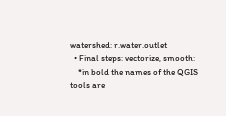watershed: r.water.outlet
  • Final steps: vectorize, smooth:
    *in bold the names of the QGIS tools are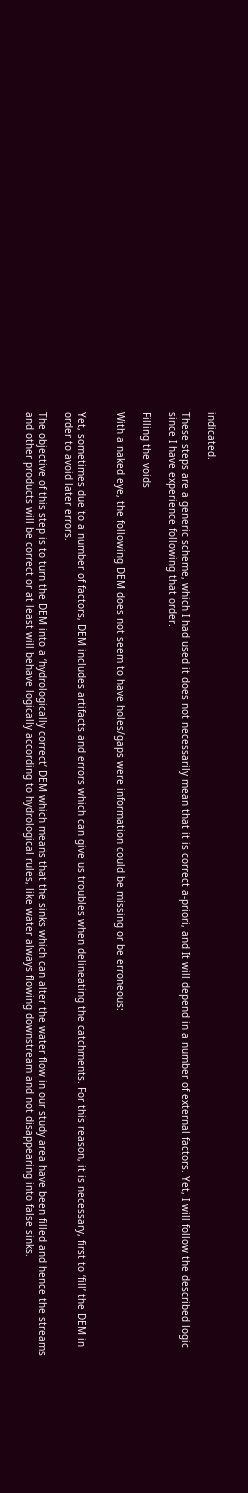indicated.

These steps are a generic scheme, which I had used it does not necessarily mean that it is correct a-priori, and It will depend in a number of external factors. Yet, I will follow the described logic since I have experience following that order.

Filling the voids

With a naked eye, the following DEM does not seem to have holes/gaps were information could be missing or be erroneous:


Yet, sometimes due to a number of factors, DEM includes artifacts and errors which can give us troubles when delineating the catchments. For this reason, it is necessary, first to ‘fill’ the DEM in order to avoid later errors.

The objective of this step is to turn the DEM into a ‘hydrologically correct’ DEM which means that the sinks which can alter the water flow in our study area have been filled and hence the streams and other products will be correct or at least will behave logically according to hydrological rules, like water always flowing downstream and not disappearing into false sinks.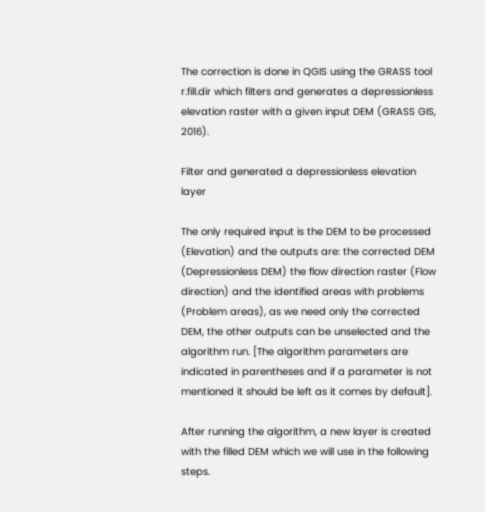The correction is done in QGIS using the GRASS tool r.fill.dir which filters and generates a depressionless elevation raster with a given input DEM (GRASS GIS, 2016).

Filter and generated a depressionless elevation layer

The only required input is the DEM to be processed (Elevation) and the outputs are: the corrected DEM (Depressionless DEM) the flow direction raster (Flow direction) and the identified areas with problems (Problem areas), as we need only the corrected DEM, the other outputs can be unselected and the algorithm run. [The algorithm parameters are indicated in parentheses and if a parameter is not mentioned it should be left as it comes by default].

After running the algorithm, a new layer is created with the filled DEM which we will use in the following steps.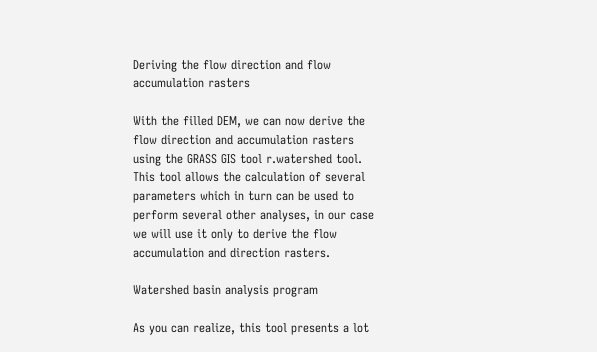Deriving the flow direction and flow accumulation rasters

With the filled DEM, we can now derive the flow direction and accumulation rasters using the GRASS GIS tool r.watershed tool. This tool allows the calculation of several parameters which in turn can be used to perform several other analyses, in our case we will use it only to derive the flow accumulation and direction rasters.

Watershed basin analysis program

As you can realize, this tool presents a lot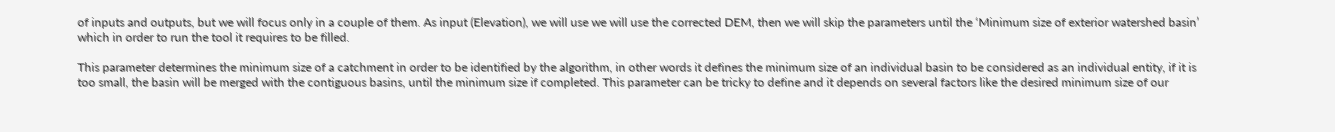of inputs and outputs, but we will focus only in a couple of them. As input (Elevation), we will use we will use the corrected DEM, then we will skip the parameters until the ‘Minimum size of exterior watershed basin’ which in order to run the tool it requires to be filled.

This parameter determines the minimum size of a catchment in order to be identified by the algorithm, in other words it defines the minimum size of an individual basin to be considered as an individual entity, if it is too small, the basin will be merged with the contiguous basins, until the minimum size if completed. This parameter can be tricky to define and it depends on several factors like the desired minimum size of our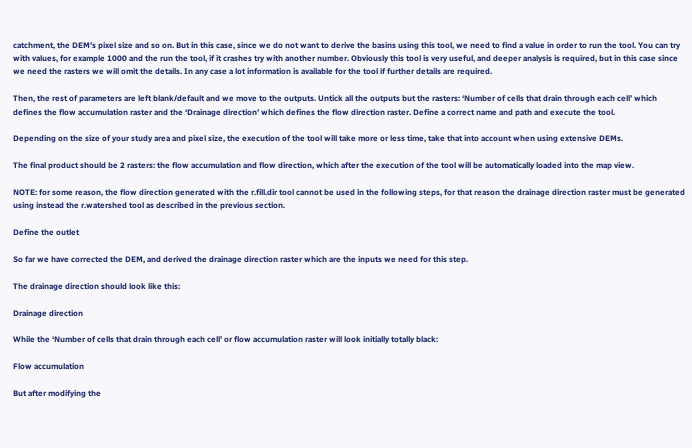catchment, the DEM’s pixel size and so on. But in this case, since we do not want to derive the basins using this tool, we need to find a value in order to run the tool. You can try with values, for example 1000 and the run the tool, if it crashes try with another number. Obviously this tool is very useful, and deeper analysis is required, but in this case since we need the rasters we will omit the details. In any case a lot information is available for the tool if further details are required.

Then, the rest of parameters are left blank/default and we move to the outputs. Untick all the outputs but the rasters: ‘Number of cells that drain through each cell’ which defines the flow accumulation raster and the ‘Drainage direction’ which defines the flow direction raster. Define a correct name and path and execute the tool.

Depending on the size of your study area and pixel size, the execution of the tool will take more or less time, take that into account when using extensive DEMs.

The final product should be 2 rasters: the flow accumulation and flow direction, which after the execution of the tool will be automatically loaded into the map view.

NOTE: for some reason, the flow direction generated with the r.fill.dir tool cannot be used in the following steps, for that reason the drainage direction raster must be generated using instead the r.watershed tool as described in the previous section.

Define the outlet

So far we have corrected the DEM, and derived the drainage direction raster which are the inputs we need for this step.

The drainage direction should look like this:

Drainage direction

While the ‘Number of cells that drain through each cell’ or flow accumulation raster will look initially totally black:

Flow accumulation

But after modifying the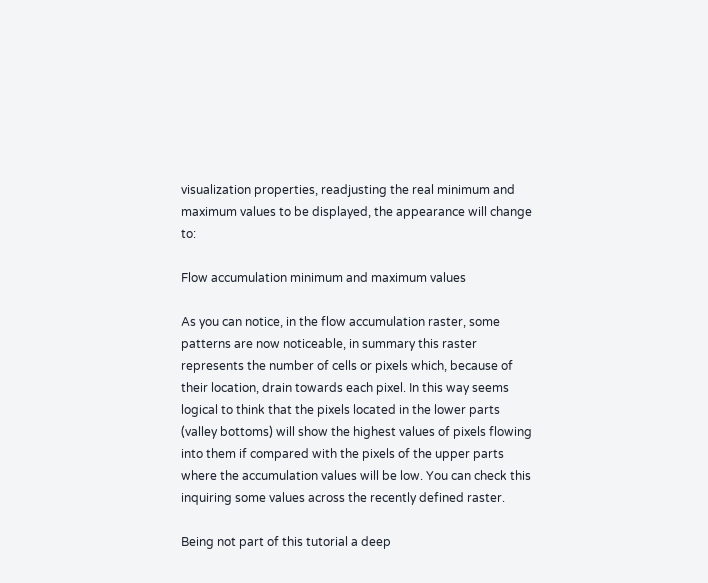visualization properties, readjusting the real minimum and maximum values to be displayed, the appearance will change to:

Flow accumulation minimum and maximum values

As you can notice, in the flow accumulation raster, some patterns are now noticeable, in summary this raster represents the number of cells or pixels which, because of their location, drain towards each pixel. In this way seems logical to think that the pixels located in the lower parts (valley bottoms) will show the highest values of pixels flowing into them if compared with the pixels of the upper parts where the accumulation values will be low. You can check this inquiring some values across the recently defined raster.

Being not part of this tutorial a deep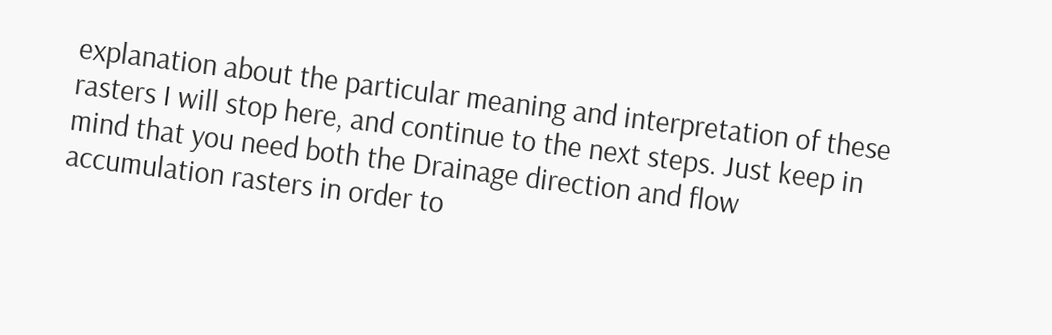explanation about the particular meaning and interpretation of these rasters I will stop here, and continue to the next steps. Just keep in mind that you need both the Drainage direction and flow accumulation rasters in order to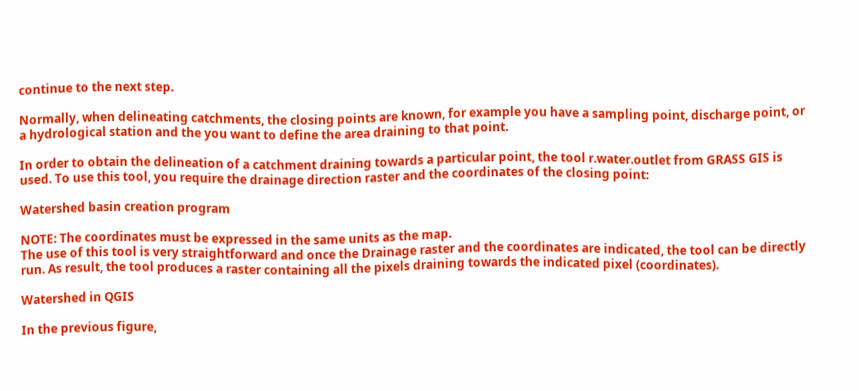continue to the next step.

Normally, when delineating catchments, the closing points are known, for example you have a sampling point, discharge point, or a hydrological station and the you want to define the area draining to that point.

In order to obtain the delineation of a catchment draining towards a particular point, the tool r.water.outlet from GRASS GIS is used. To use this tool, you require the drainage direction raster and the coordinates of the closing point:

Watershed basin creation program

NOTE: The coordinates must be expressed in the same units as the map.
The use of this tool is very straightforward and once the Drainage raster and the coordinates are indicated, the tool can be directly run. As result, the tool produces a raster containing all the pixels draining towards the indicated pixel (coordinates).

Watershed in QGIS

In the previous figure,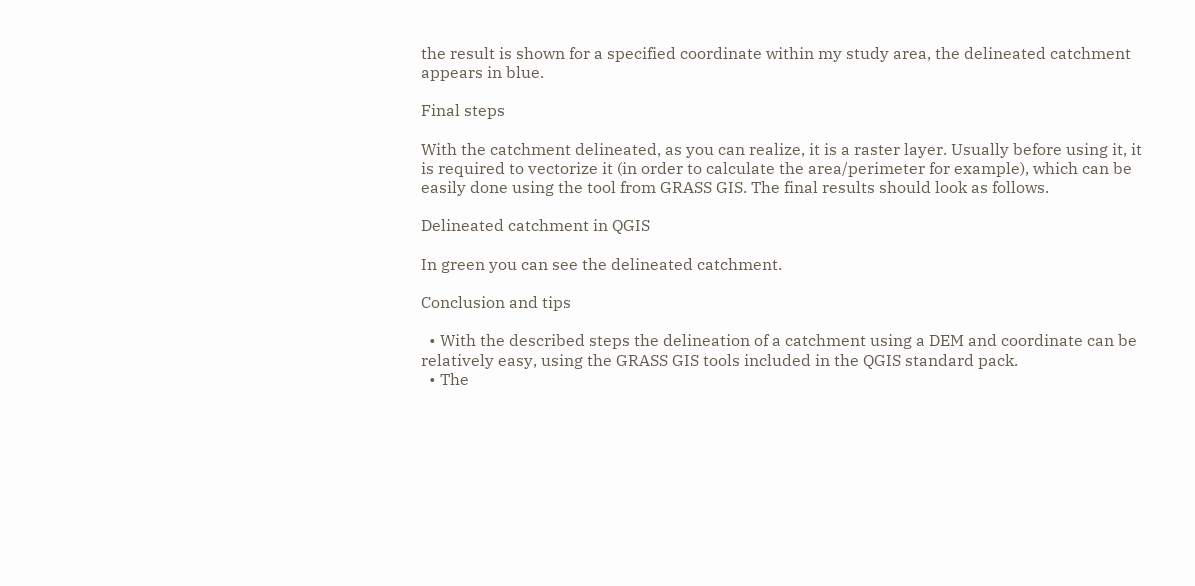the result is shown for a specified coordinate within my study area, the delineated catchment appears in blue.

Final steps

With the catchment delineated, as you can realize, it is a raster layer. Usually before using it, it is required to vectorize it (in order to calculate the area/perimeter for example), which can be easily done using the tool from GRASS GIS. The final results should look as follows.

Delineated catchment in QGIS

In green you can see the delineated catchment.

Conclusion and tips

  • With the described steps the delineation of a catchment using a DEM and coordinate can be relatively easy, using the GRASS GIS tools included in the QGIS standard pack.
  • The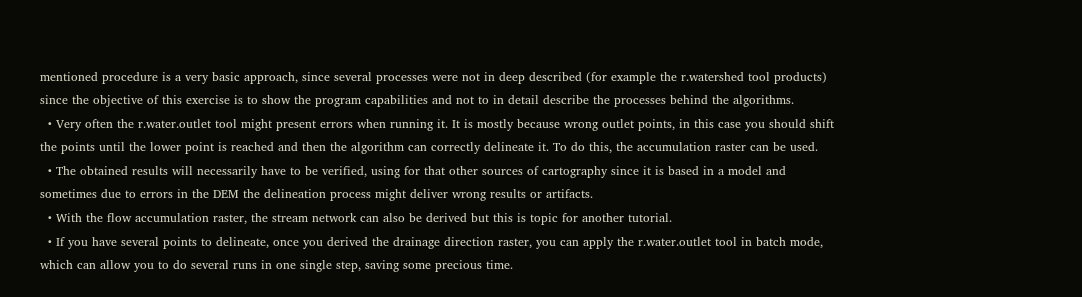mentioned procedure is a very basic approach, since several processes were not in deep described (for example the r.watershed tool products) since the objective of this exercise is to show the program capabilities and not to in detail describe the processes behind the algorithms.
  • Very often the r.water.outlet tool might present errors when running it. It is mostly because wrong outlet points, in this case you should shift the points until the lower point is reached and then the algorithm can correctly delineate it. To do this, the accumulation raster can be used.
  • The obtained results will necessarily have to be verified, using for that other sources of cartography since it is based in a model and sometimes due to errors in the DEM the delineation process might deliver wrong results or artifacts.
  • With the flow accumulation raster, the stream network can also be derived but this is topic for another tutorial.
  • If you have several points to delineate, once you derived the drainage direction raster, you can apply the r.water.outlet tool in batch mode, which can allow you to do several runs in one single step, saving some precious time.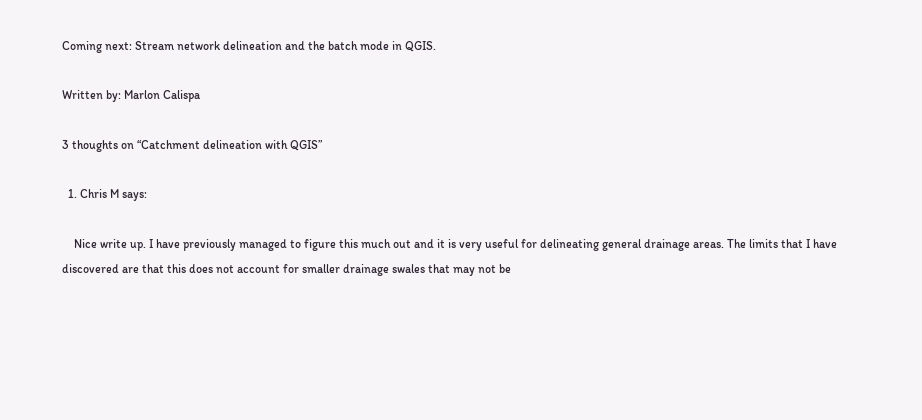Coming next: Stream network delineation and the batch mode in QGIS.

Written by: Marlon Calispa

3 thoughts on “Catchment delineation with QGIS”

  1. Chris M says:

    Nice write up. I have previously managed to figure this much out and it is very useful for delineating general drainage areas. The limits that I have discovered are that this does not account for smaller drainage swales that may not be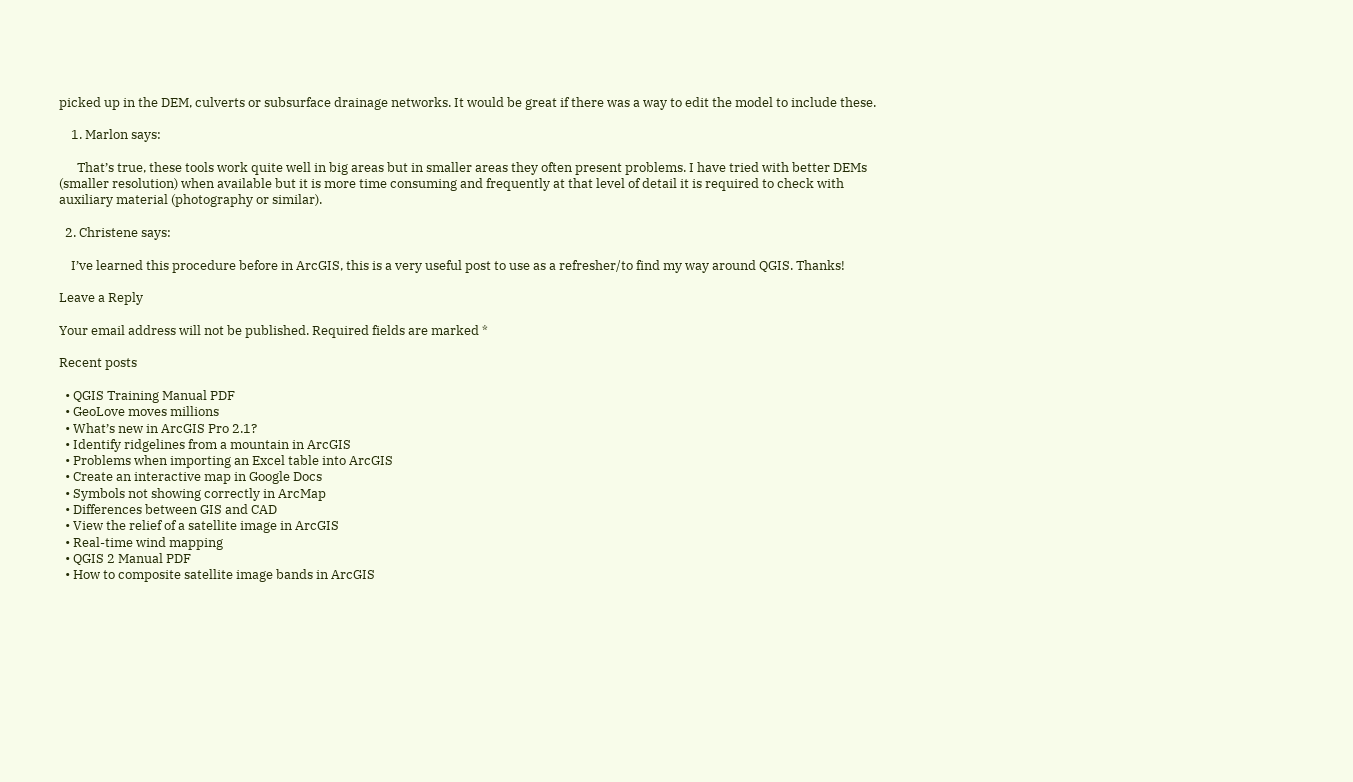picked up in the DEM, culverts or subsurface drainage networks. It would be great if there was a way to edit the model to include these.

    1. Marlon says:

      That’s true, these tools work quite well in big areas but in smaller areas they often present problems. I have tried with better DEMs (smaller resolution) when available but it is more time consuming and frequently at that level of detail it is required to check with auxiliary material (photography or similar).

  2. Christene says:

    I’ve learned this procedure before in ArcGIS, this is a very useful post to use as a refresher/to find my way around QGIS. Thanks!

Leave a Reply

Your email address will not be published. Required fields are marked *

Recent posts

  • QGIS Training Manual PDF
  • GeoLove moves millions
  • What’s new in ArcGIS Pro 2.1?
  • Identify ridgelines from a mountain in ArcGIS
  • Problems when importing an Excel table into ArcGIS
  • Create an interactive map in Google Docs
  • Symbols not showing correctly in ArcMap
  • Differences between GIS and CAD
  • View the relief of a satellite image in ArcGIS
  • Real-time wind mapping
  • QGIS 2 Manual PDF
  • How to composite satellite image bands in ArcGIS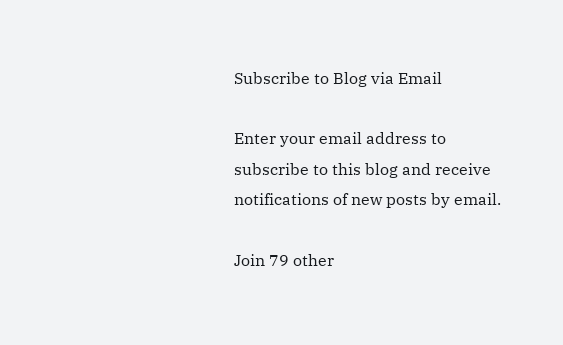Subscribe to Blog via Email

Enter your email address to subscribe to this blog and receive notifications of new posts by email.

Join 79 other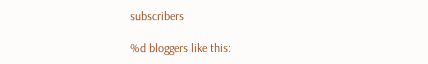subscribers

%d bloggers like this: